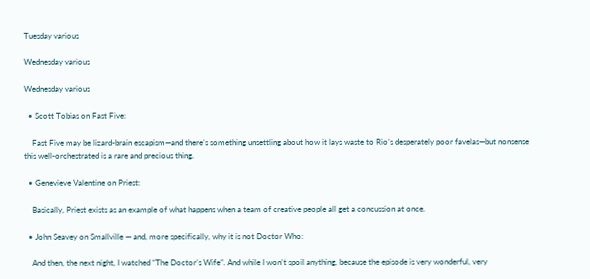Tuesday various

Wednesday various

Wednesday various

  • Scott Tobias on Fast Five:

    Fast Five may be lizard-brain escapism—and there’s something unsettling about how it lays waste to Rio’s desperately poor favelas—but nonsense this well-orchestrated is a rare and precious thing.

  • Genevieve Valentine on Priest:

    Basically, Priest exists as an example of what happens when a team of creative people all get a concussion at once.

  • John Seavey on Smallville — and, more specifically, why it is not Doctor Who:

    And then, the next night, I watched “The Doctor’s Wife”. And while I won’t spoil anything, because the episode is very wonderful, very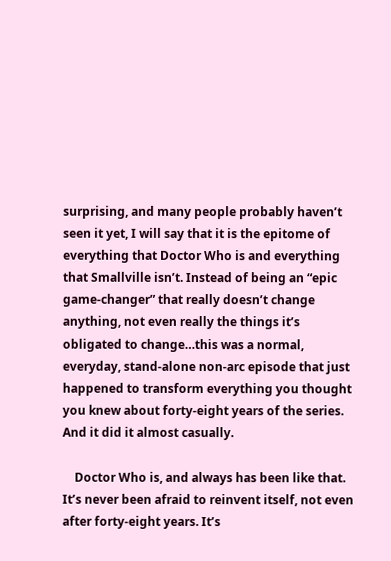surprising, and many people probably haven’t seen it yet, I will say that it is the epitome of everything that Doctor Who is and everything that Smallville isn’t. Instead of being an “epic game-changer” that really doesn’t change anything, not even really the things it’s obligated to change…this was a normal, everyday, stand-alone non-arc episode that just happened to transform everything you thought you knew about forty-eight years of the series. And it did it almost casually.

    Doctor Who is, and always has been like that. It’s never been afraid to reinvent itself, not even after forty-eight years. It’s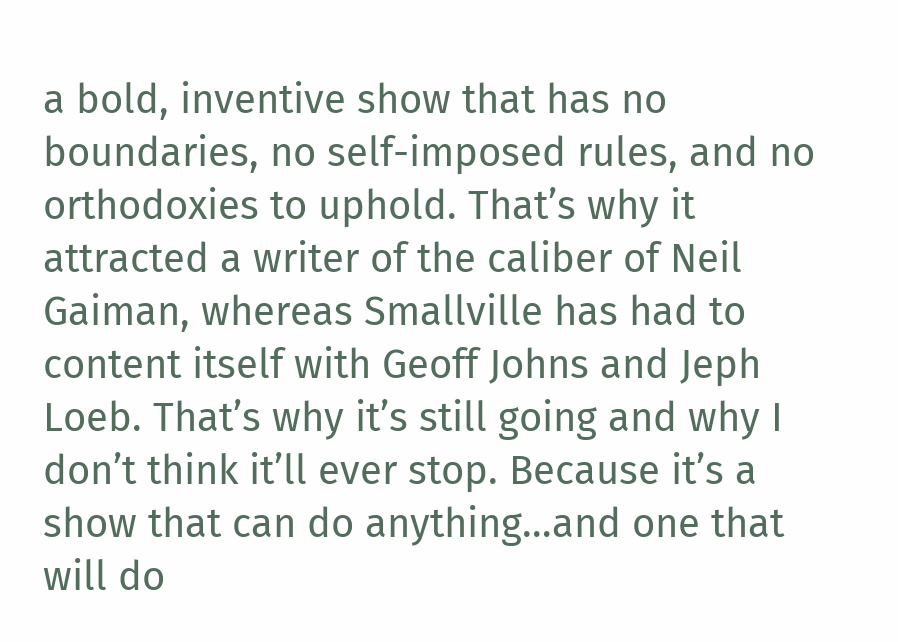a bold, inventive show that has no boundaries, no self-imposed rules, and no orthodoxies to uphold. That’s why it attracted a writer of the caliber of Neil Gaiman, whereas Smallville has had to content itself with Geoff Johns and Jeph Loeb. That’s why it’s still going and why I don’t think it’ll ever stop. Because it’s a show that can do anything…and one that will do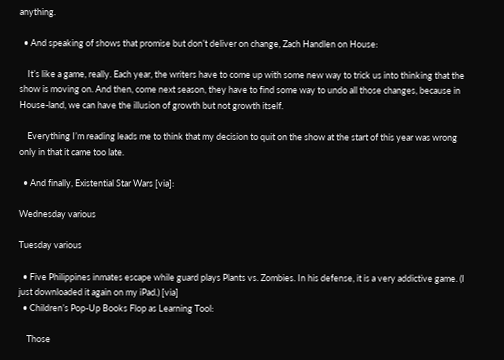anything.

  • And speaking of shows that promise but don’t deliver on change, Zach Handlen on House:

    It’s like a game, really. Each year, the writers have to come up with some new way to trick us into thinking that the show is moving on. And then, come next season, they have to find some way to undo all those changes, because in House-land, we can have the illusion of growth but not growth itself.

    Everything I’m reading leads me to think that my decision to quit on the show at the start of this year was wrong only in that it came too late.

  • And finally, Existential Star Wars [via]:

Wednesday various

Tuesday various

  • Five Philippines inmates escape while guard plays Plants vs. Zombies. In his defense, it is a very addictive game. (I just downloaded it again on my iPad.) [via]
  • Children’s Pop-Up Books Flop as Learning Tool:

    Those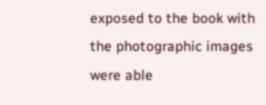exposed to the book with the photographic images were able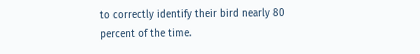to correctly identify their bird nearly 80 percent of the time.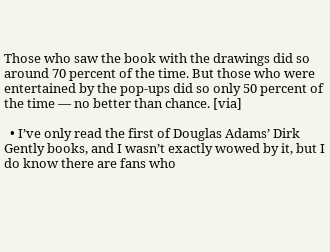Those who saw the book with the drawings did so around 70 percent of the time. But those who were entertained by the pop-ups did so only 50 percent of the time — no better than chance. [via]

  • I’ve only read the first of Douglas Adams’ Dirk Gently books, and I wasn’t exactly wowed by it, but I do know there are fans who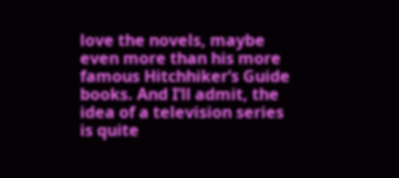love the novels, maybe even more than his more famous Hitchhiker’s Guide books. And I’ll admit, the idea of a television series is quite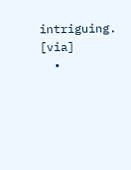intriguing. [via]
  •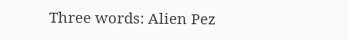Three words: Alien Pez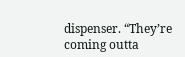dispenser. “They’re coming outta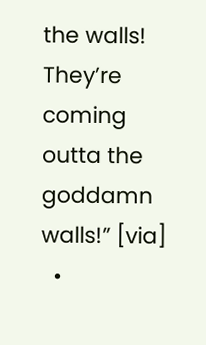the walls! They’re coming outta the goddamn walls!” [via]
  •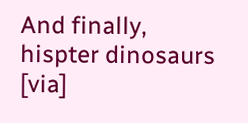And finally, hispter dinosaurs [via]